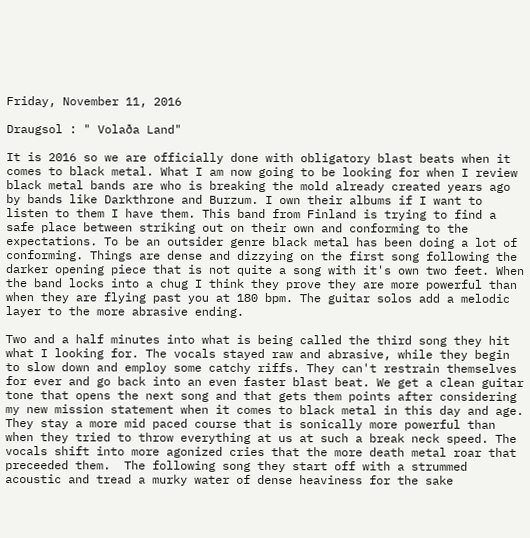Friday, November 11, 2016

Draugsol : " Volaða Land"

It is 2016 so we are officially done with obligatory blast beats when it comes to black metal. What I am now going to be looking for when I review black metal bands are who is breaking the mold already created years ago by bands like Darkthrone and Burzum. I own their albums if I want to listen to them I have them. This band from Finland is trying to find a safe place between striking out on their own and conforming to the expectations. To be an outsider genre black metal has been doing a lot of conforming. Things are dense and dizzying on the first song following the darker opening piece that is not quite a song with it's own two feet. When the band locks into a chug I think they prove they are more powerful than when they are flying past you at 180 bpm. The guitar solos add a melodic layer to the more abrasive ending.

Two and a half minutes into what is being called the third song they hit what I looking for. The vocals stayed raw and abrasive, while they begin to slow down and employ some catchy riffs. They can't restrain themselves for ever and go back into an even faster blast beat. We get a clean guitar tone that opens the next song and that gets them points after considering my new mission statement when it comes to black metal in this day and age. They stay a more mid paced course that is sonically more powerful than when they tried to throw everything at us at such a break neck speed. The vocals shift into more agonized cries that the more death metal roar that preceeded them.  The following song they start off with a strummed acoustic and tread a murky water of dense heaviness for the sake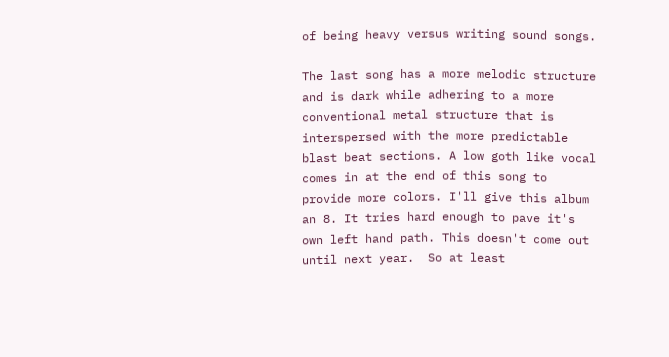of being heavy versus writing sound songs.

The last song has a more melodic structure and is dark while adhering to a more conventional metal structure that is interspersed with the more predictable blast beat sections. A low goth like vocal comes in at the end of this song to provide more colors. I'll give this album an 8. It tries hard enough to pave it's own left hand path. This doesn't come out until next year.  So at least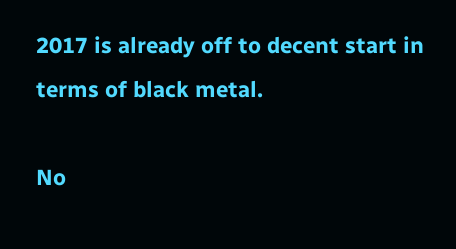2017 is already off to decent start in terms of black metal.

No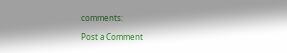comments:

Post a Comment